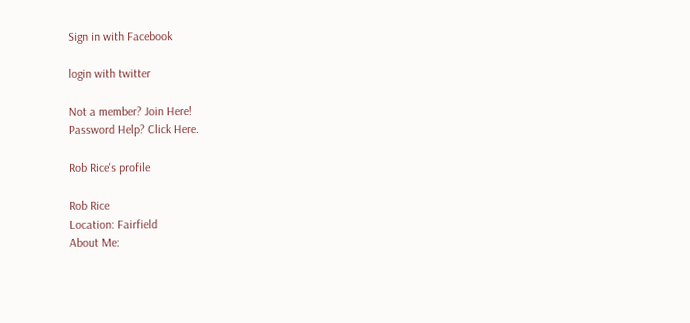Sign in with Facebook

login with twitter

Not a member? Join Here!
Password Help? Click Here.

Rob Rice's profile

Rob Rice
Location: Fairfield
About Me: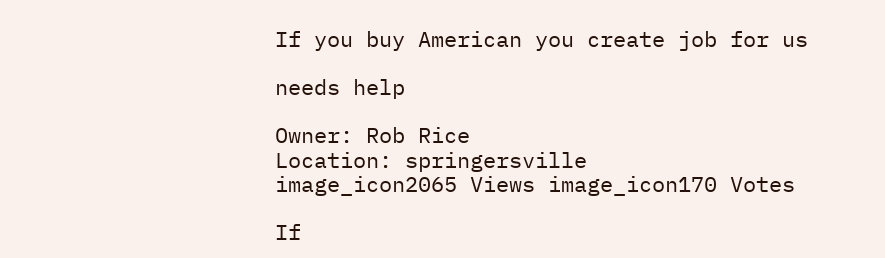If you buy American you create job for us

needs help

Owner: Rob Rice
Location: springersville
image_icon2065 Views image_icon170 Votes

If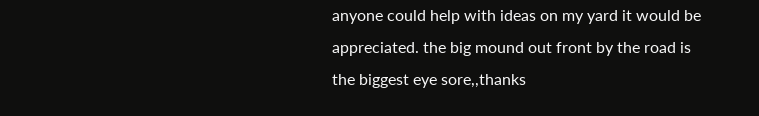anyone could help with ideas on my yard it would be appreciated. the big mound out front by the road is the biggest eye sore,,thanks